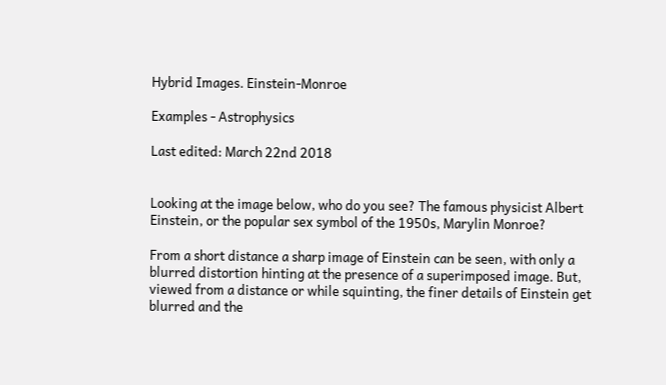Hybrid Images. Einstein-Monroe

Examples - Astrophysics

Last edited: March 22nd 2018


Looking at the image below, who do you see? The famous physicist Albert Einstein, or the popular sex symbol of the 1950s, Marylin Monroe?

From a short distance a sharp image of Einstein can be seen, with only a blurred distortion hinting at the presence of a superimposed image. But, viewed from a distance or while squinting, the finer details of Einstein get blurred and the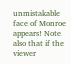unmistakable face of Monroe appears! Note also that if the viewer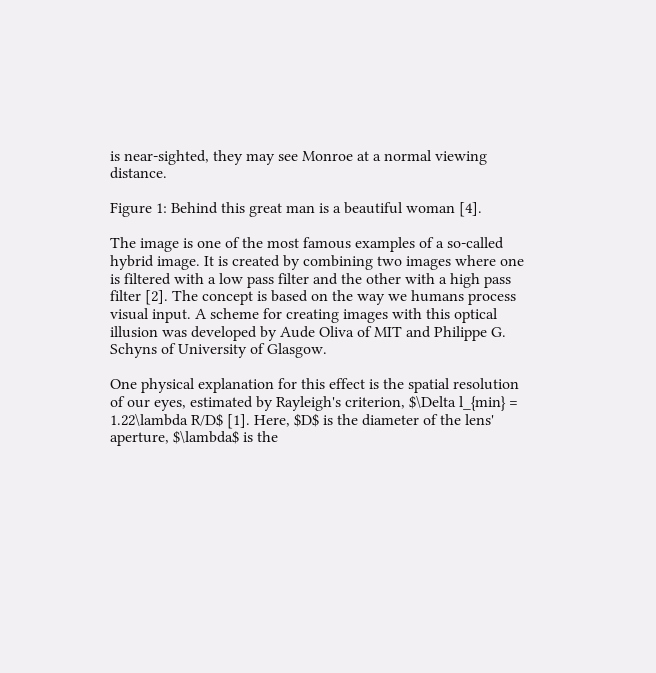is near-sighted, they may see Monroe at a normal viewing distance.

Figure 1: Behind this great man is a beautiful woman [4].

The image is one of the most famous examples of a so-called hybrid image. It is created by combining two images where one is filtered with a low pass filter and the other with a high pass filter [2]. The concept is based on the way we humans process visual input. A scheme for creating images with this optical illusion was developed by Aude Oliva of MIT and Philippe G. Schyns of University of Glasgow.

One physical explanation for this effect is the spatial resolution of our eyes, estimated by Rayleigh's criterion, $\Delta l_{min} = 1.22\lambda R/D$ [1]. Here, $D$ is the diameter of the lens' aperture, $\lambda$ is the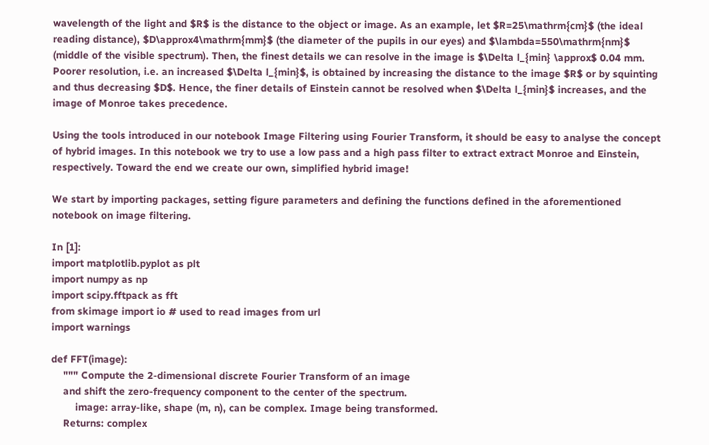wavelength of the light and $R$ is the distance to the object or image. As an example, let $R=25\mathrm{cm}$ (the ideal reading distance), $D\approx4\mathrm{mm}$ (the diameter of the pupils in our eyes) and $\lambda=550\mathrm{nm}$ (middle of the visible spectrum). Then, the finest details we can resolve in the image is $\Delta l_{min} \approx$ 0.04 mm. Poorer resolution, i.e. an increased $\Delta l_{min}$, is obtained by increasing the distance to the image $R$ or by squinting and thus decreasing $D$. Hence, the finer details of Einstein cannot be resolved when $\Delta l_{min}$ increases, and the image of Monroe takes precedence.

Using the tools introduced in our notebook Image Filtering using Fourier Transform, it should be easy to analyse the concept of hybrid images. In this notebook we try to use a low pass and a high pass filter to extract extract Monroe and Einstein, respectively. Toward the end we create our own, simplified hybrid image!

We start by importing packages, setting figure parameters and defining the functions defined in the aforementioned notebook on image filtering.

In [1]:
import matplotlib.pyplot as plt
import numpy as np
import scipy.fftpack as fft
from skimage import io # used to read images from url
import warnings

def FFT(image):
    """ Compute the 2-dimensional discrete Fourier Transform of an image
    and shift the zero-frequency component to the center of the spectrum.
        image: array-like, shape (m, n), can be complex. Image being transformed.
    Returns: complex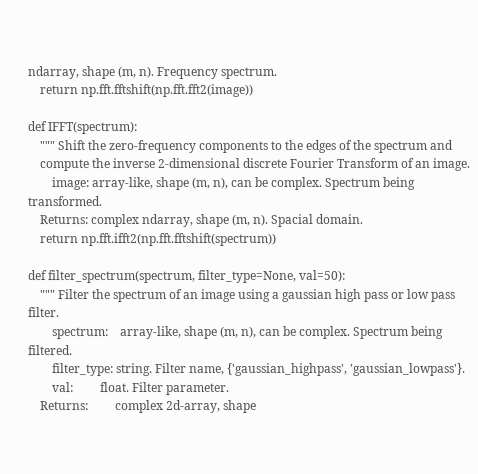ndarray, shape (m, n). Frequency spectrum.
    return np.fft.fftshift(np.fft.fft2(image))

def IFFT(spectrum):
    """ Shift the zero-frequency components to the edges of the spectrum and
    compute the inverse 2-dimensional discrete Fourier Transform of an image.
        image: array-like, shape (m, n), can be complex. Spectrum being transformed.
    Returns: complex ndarray, shape (m, n). Spacial domain.
    return np.fft.ifft2(np.fft.fftshift(spectrum))

def filter_spectrum(spectrum, filter_type=None, val=50):
    """ Filter the spectrum of an image using a gaussian high pass or low pass filter.
        spectrum:    array-like, shape (m, n), can be complex. Spectrum being filtered.
        filter_type: string. Filter name, {'gaussian_highpass', 'gaussian_lowpass'}.
        val:         float. Filter parameter.
    Returns:         complex 2d-array, shape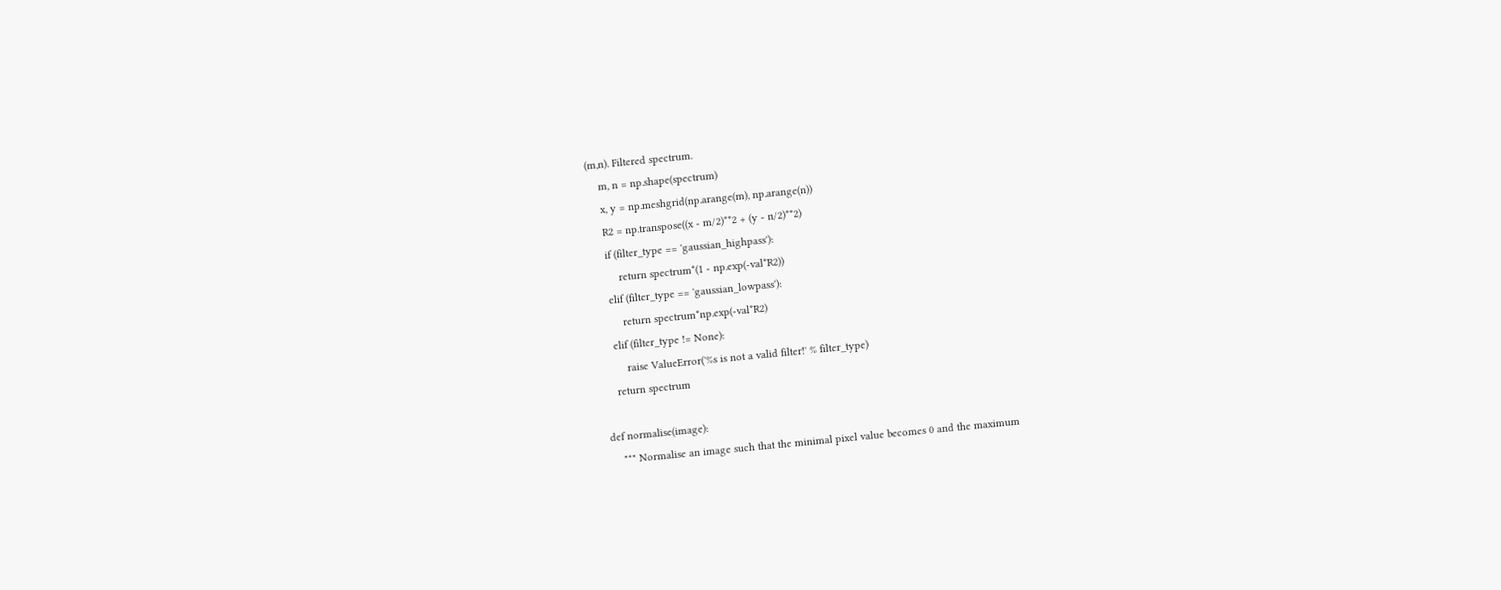(m,n). Filtered spectrum.
    m, n = np.shape(spectrum)
    x, y = np.meshgrid(np.arange(m), np.arange(n))
    R2 = np.transpose((x - m/2)**2 + (y - n/2)**2)
    if (filter_type == 'gaussian_highpass'):
        return spectrum*(1 - np.exp(-val*R2))
    elif (filter_type == 'gaussian_lowpass'):
        return spectrum*np.exp(-val*R2)
    elif (filter_type != None):
        raise ValueError('%s is not a valid filter!' % filter_type)
    return spectrum

def normalise(image):
    """ Normalise an image such that the minimal pixel value becomes 0 and the maximum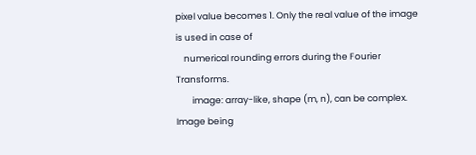pixel value becomes 1. Only the real value of the image is used in case of
    numerical rounding errors during the Fourier Transforms.
        image: array-like, shape (m, n), can be complex. Image being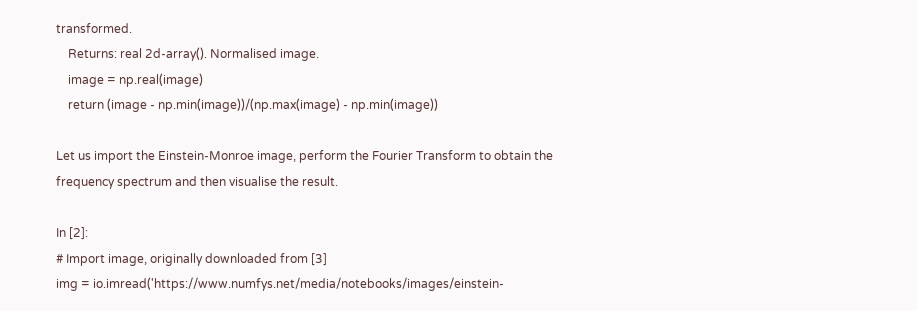transformed.
    Returns: real 2d-array(). Normalised image.
    image = np.real(image)
    return (image - np.min(image))/(np.max(image) - np.min(image))

Let us import the Einstein-Monroe image, perform the Fourier Transform to obtain the frequency spectrum and then visualise the result.

In [2]:
# Import image, originally downloaded from [3]
img = io.imread('https://www.numfys.net/media/notebooks/images/einstein-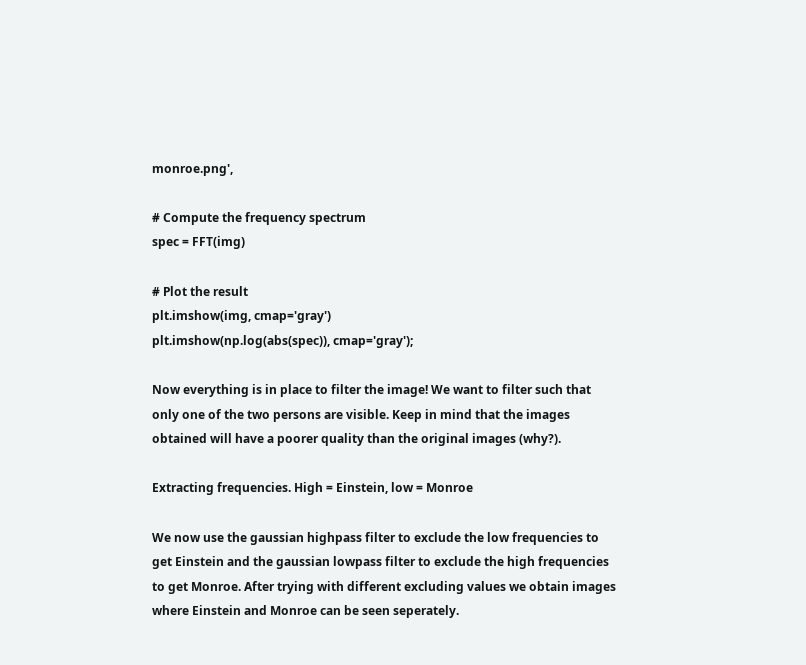monroe.png',

# Compute the frequency spectrum
spec = FFT(img)

# Plot the result
plt.imshow(img, cmap='gray')
plt.imshow(np.log(abs(spec)), cmap='gray');

Now everything is in place to filter the image! We want to filter such that only one of the two persons are visible. Keep in mind that the images obtained will have a poorer quality than the original images (why?).

Extracting frequencies. High = Einstein, low = Monroe

We now use the gaussian highpass filter to exclude the low frequencies to get Einstein and the gaussian lowpass filter to exclude the high frequencies to get Monroe. After trying with different excluding values we obtain images where Einstein and Monroe can be seen seperately.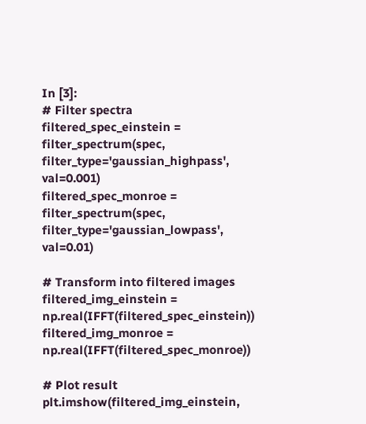In [3]:
# Filter spectra
filtered_spec_einstein = filter_spectrum(spec, filter_type='gaussian_highpass', val=0.001)
filtered_spec_monroe = filter_spectrum(spec, filter_type='gaussian_lowpass', val=0.01)

# Transform into filtered images
filtered_img_einstein = np.real(IFFT(filtered_spec_einstein))
filtered_img_monroe = np.real(IFFT(filtered_spec_monroe))

# Plot result
plt.imshow(filtered_img_einstein,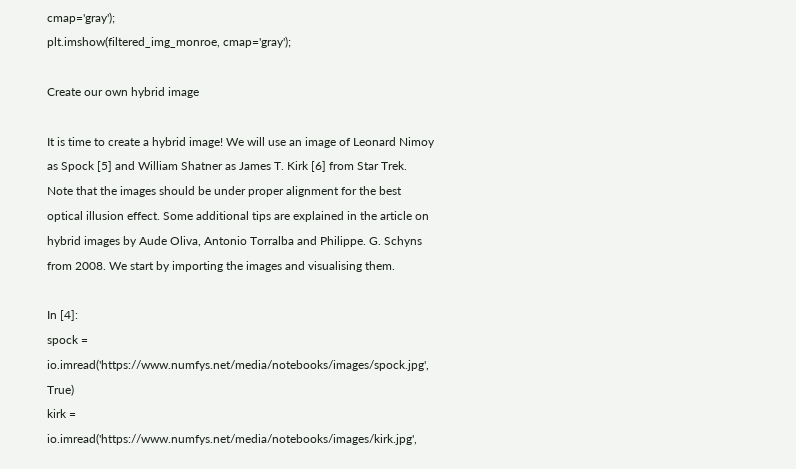cmap='gray');
plt.imshow(filtered_img_monroe, cmap='gray');

Create our own hybrid image

It is time to create a hybrid image! We will use an image of Leonard Nimoy as Spock [5] and William Shatner as James T. Kirk [6] from Star Trek. Note that the images should be under proper alignment for the best optical illusion effect. Some additional tips are explained in the article on hybrid images by Aude Oliva, Antonio Torralba and Philippe. G. Schyns from 2008. We start by importing the images and visualising them.

In [4]:
spock = io.imread('https://www.numfys.net/media/notebooks/images/spock.jpg', True)
kirk = io.imread('https://www.numfys.net/media/notebooks/images/kirk.jpg',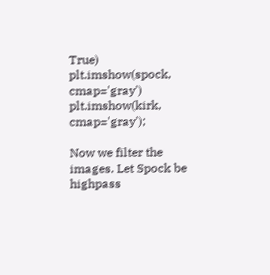True)
plt.imshow(spock, cmap='gray')
plt.imshow(kirk, cmap='gray');

Now we filter the images. Let Spock be highpass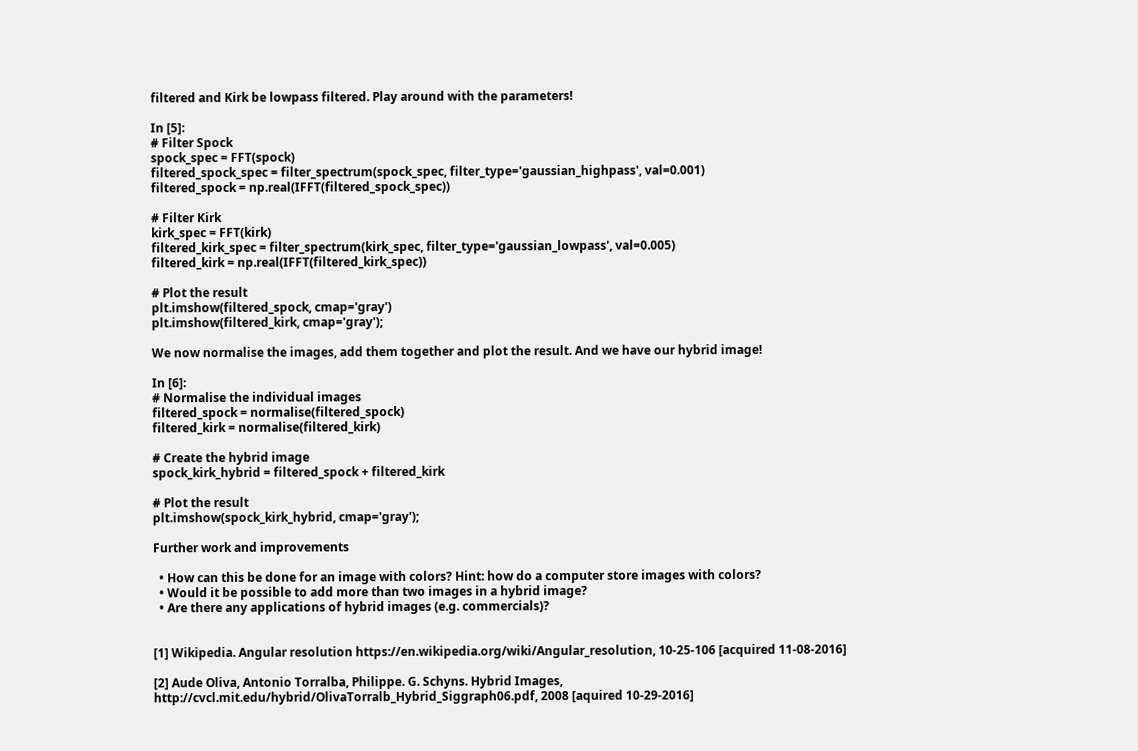filtered and Kirk be lowpass filtered. Play around with the parameters!

In [5]:
# Filter Spock
spock_spec = FFT(spock)
filtered_spock_spec = filter_spectrum(spock_spec, filter_type='gaussian_highpass', val=0.001)
filtered_spock = np.real(IFFT(filtered_spock_spec))

# Filter Kirk
kirk_spec = FFT(kirk)
filtered_kirk_spec = filter_spectrum(kirk_spec, filter_type='gaussian_lowpass', val=0.005)
filtered_kirk = np.real(IFFT(filtered_kirk_spec))

# Plot the result
plt.imshow(filtered_spock, cmap='gray')
plt.imshow(filtered_kirk, cmap='gray');

We now normalise the images, add them together and plot the result. And we have our hybrid image!

In [6]:
# Normalise the individual images
filtered_spock = normalise(filtered_spock)
filtered_kirk = normalise(filtered_kirk)

# Create the hybrid image
spock_kirk_hybrid = filtered_spock + filtered_kirk

# Plot the result
plt.imshow(spock_kirk_hybrid, cmap='gray');

Further work and improvements

  • How can this be done for an image with colors? Hint: how do a computer store images with colors?
  • Would it be possible to add more than two images in a hybrid image?
  • Are there any applications of hybrid images (e.g. commercials)?


[1] Wikipedia. Angular resolution https://en.wikipedia.org/wiki/Angular_resolution, 10-25-106 [acquired 11-08-2016]

[2] Aude Oliva, Antonio Torralba, Philippe. G. Schyns. Hybrid Images, http://cvcl.mit.edu/hybrid/OlivaTorralb_Hybrid_Siggraph06.pdf, 2008 [aquired 10-29-2016]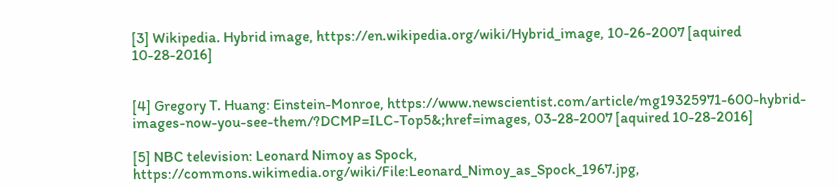[3] Wikipedia. Hybrid image, https://en.wikipedia.org/wiki/Hybrid_image, 10-26-2007 [aquired 10-28-2016]


[4] Gregory T. Huang: Einstein-Monroe, https://www.newscientist.com/article/mg19325971-600-hybrid-images-now-you-see-them/?DCMP=ILC-Top5&;href=images, 03-28-2007 [aquired 10-28-2016]

[5] NBC television: Leonard Nimoy as Spock, https://commons.wikimedia.org/wiki/File:Leonard_Nimoy_as_Spock_1967.jpg,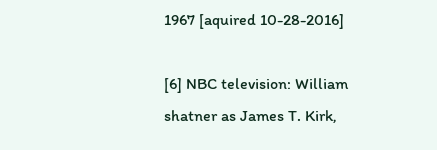1967 [aquired 10-28-2016]

[6] NBC television: William shatner as James T. Kirk,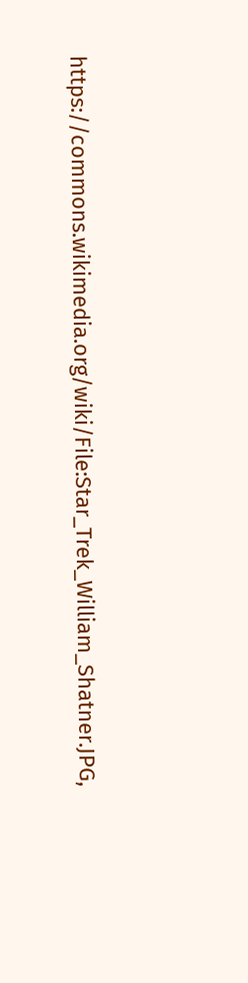https://commons.wikimedia.org/wiki/File:Star_Trek_William_Shatner.JPG,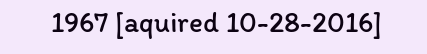1967 [aquired 10-28-2016]